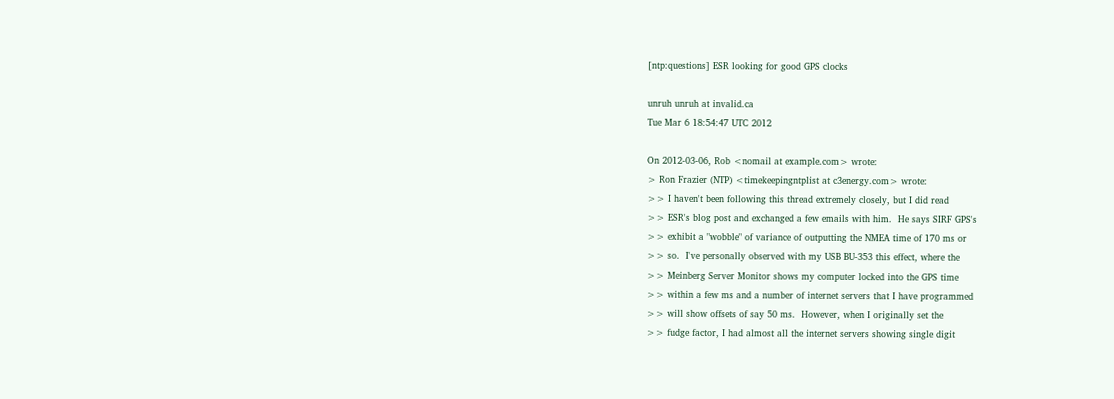[ntp:questions] ESR looking for good GPS clocks

unruh unruh at invalid.ca
Tue Mar 6 18:54:47 UTC 2012

On 2012-03-06, Rob <nomail at example.com> wrote:
> Ron Frazier (NTP) <timekeepingntplist at c3energy.com> wrote:
>> I haven't been following this thread extremely closely, but I did read
>> ESR's blog post and exchanged a few emails with him.  He says SIRF GPS's
>> exhibit a "wobble" of variance of outputting the NMEA time of 170 ms or
>> so.  I've personally observed with my USB BU-353 this effect, where the
>> Meinberg Server Monitor shows my computer locked into the GPS time
>> within a few ms and a number of internet servers that I have programmed
>> will show offsets of say 50 ms.  However, when I originally set the
>> fudge factor, I had almost all the internet servers showing single digit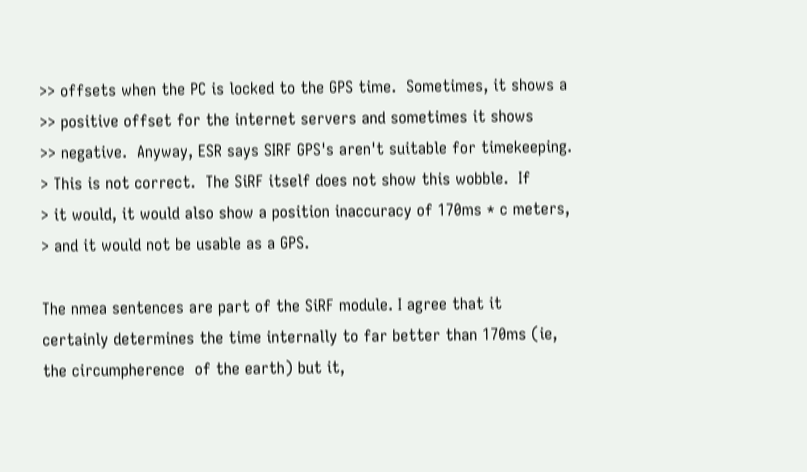>> offsets when the PC is locked to the GPS time.  Sometimes, it shows a
>> positive offset for the internet servers and sometimes it shows
>> negative.  Anyway, ESR says SIRF GPS's aren't suitable for timekeeping.
> This is not correct.  The SiRF itself does not show this wobble.  If
> it would, it would also show a position inaccuracy of 170ms * c meters,
> and it would not be usable as a GPS.

The nmea sentences are part of the SiRF module. I agree that it
certainly determines the time internally to far better than 170ms (ie,
the circumpherence  of the earth) but it,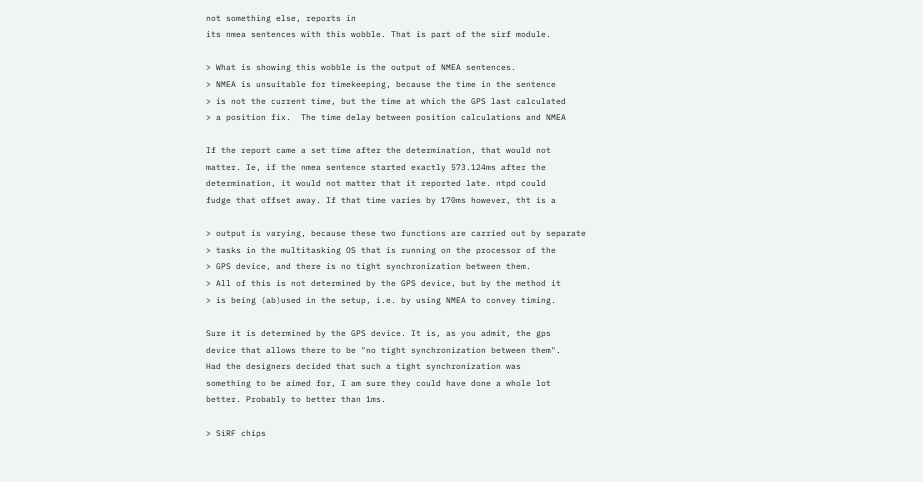not something else, reports in
its nmea sentences with this wobble. That is part of the sirf module.

> What is showing this wobble is the output of NMEA sentences.
> NMEA is unsuitable for timekeeping, because the time in the sentence
> is not the current time, but the time at which the GPS last calculated
> a position fix.  The time delay between position calculations and NMEA

If the report came a set time after the determination, that would not
matter. Ie, if the nmea sentence started exactly 573.124ms after the
determination, it would not matter that it reported late. ntpd could
fudge that offset away. If that time varies by 170ms however, tht is a

> output is varying, because these two functions are carried out by separate
> tasks in the multitasking OS that is running on the processor of the
> GPS device, and there is no tight synchronization between them.
> All of this is not determined by the GPS device, but by the method it
> is being (ab)used in the setup, i.e. by using NMEA to convey timing.

Sure it is determined by the GPS device. It is, as you admit, the gps
device that allows there to be "no tight synchronization between them".
Had the designers decided that such a tight synchronization was
something to be aimed for, I am sure they could have done a whole lot
better. Probably to better than 1ms.

> SiRF chips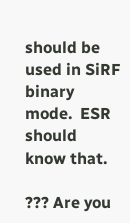should be used in SiRF binary mode.  ESR should know that.

??? Are you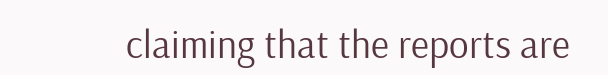claiming that the reports are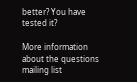better? You have tested it?

More information about the questions mailing list